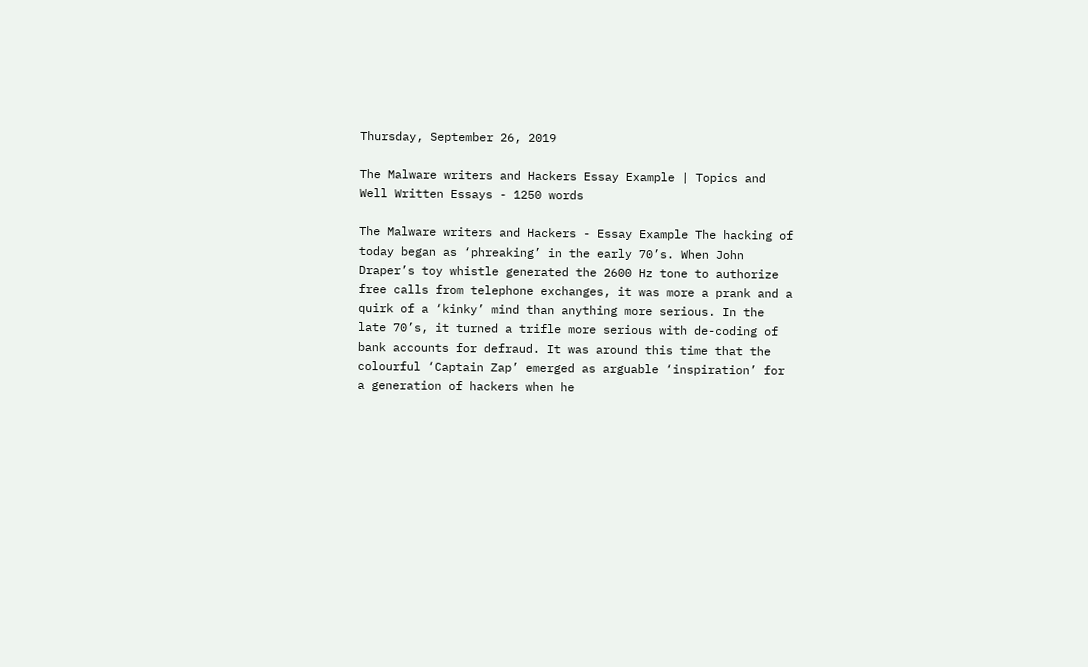Thursday, September 26, 2019

The Malware writers and Hackers Essay Example | Topics and Well Written Essays - 1250 words

The Malware writers and Hackers - Essay Example The hacking of today began as ‘phreaking’ in the early 70’s. When John Draper’s toy whistle generated the 2600 Hz tone to authorize free calls from telephone exchanges, it was more a prank and a quirk of a ‘kinky’ mind than anything more serious. In the late 70’s, it turned a trifle more serious with de-coding of bank accounts for defraud. It was around this time that the colourful ‘Captain Zap’ emerged as arguable ‘inspiration’ for a generation of hackers when he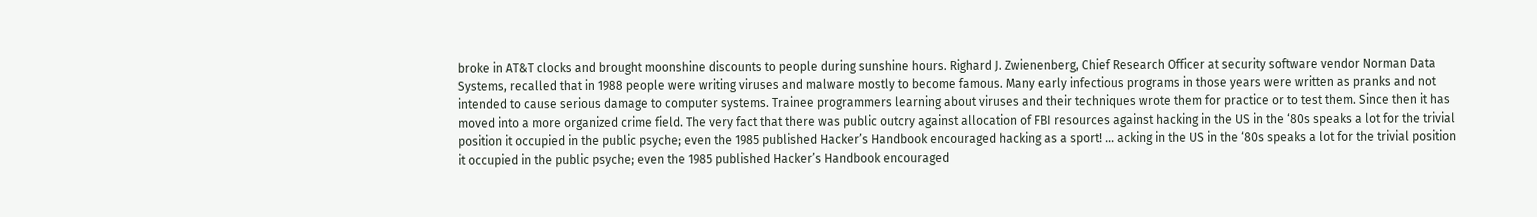broke in AT&T clocks and brought moonshine discounts to people during sunshine hours. Righard J. Zwienenberg, Chief Research Officer at security software vendor Norman Data Systems, recalled that in 1988 people were writing viruses and malware mostly to become famous. Many early infectious programs in those years were written as pranks and not intended to cause serious damage to computer systems. Trainee programmers learning about viruses and their techniques wrote them for practice or to test them. Since then it has moved into a more organized crime field. The very fact that there was public outcry against allocation of FBI resources against hacking in the US in the ‘80s speaks a lot for the trivial position it occupied in the public psyche; even the 1985 published Hacker’s Handbook encouraged hacking as a sport! ... acking in the US in the ‘80s speaks a lot for the trivial position it occupied in the public psyche; even the 1985 published Hacker’s Handbook encouraged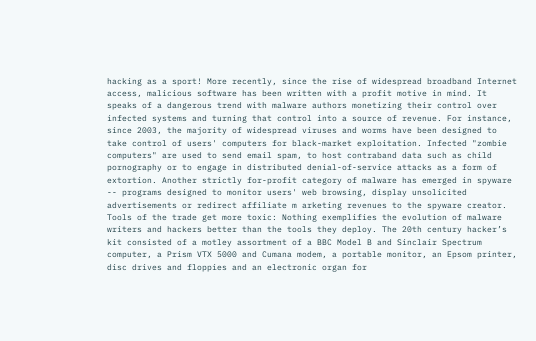hacking as a sport! More recently, since the rise of widespread broadband Internet access, malicious software has been written with a profit motive in mind. It speaks of a dangerous trend with malware authors monetizing their control over infected systems and turning that control into a source of revenue. For instance, since 2003, the majority of widespread viruses and worms have been designed to take control of users' computers for black-market exploitation. Infected "zombie computers" are used to send email spam, to host contraband data such as child pornography or to engage in distributed denial-of-service attacks as a form of extortion. Another strictly for-profit category of malware has emerged in spyware -- programs designed to monitor users' web browsing, display unsolicited advertisements or redirect affiliate m arketing revenues to the spyware creator. Tools of the trade get more toxic: Nothing exemplifies the evolution of malware writers and hackers better than the tools they deploy. The 20th century hacker’s kit consisted of a motley assortment of a BBC Model B and Sinclair Spectrum computer, a Prism VTX 5000 and Cumana modem, a portable monitor, an Epsom printer, disc drives and floppies and an electronic organ for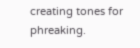creating tones for phreaking.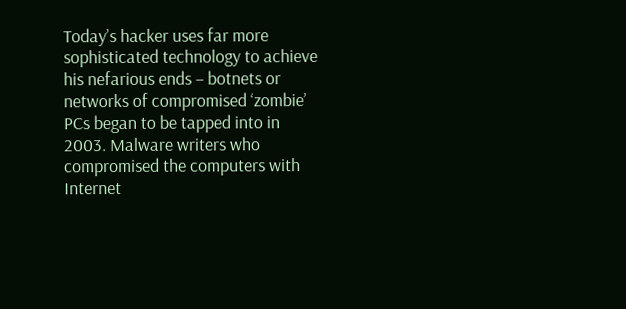Today’s hacker uses far more sophisticated technology to achieve his nefarious ends – botnets or networks of compromised ‘zombie’ PCs began to be tapped into in 2003. Malware writers who compromised the computers with Internet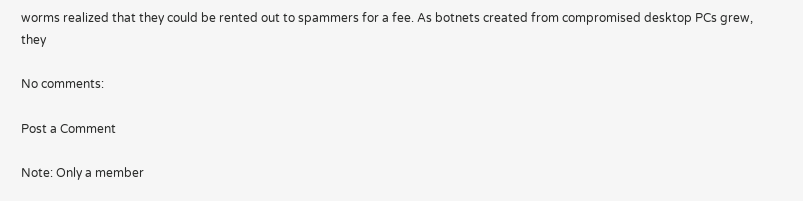worms realized that they could be rented out to spammers for a fee. As botnets created from compromised desktop PCs grew, they

No comments:

Post a Comment

Note: Only a member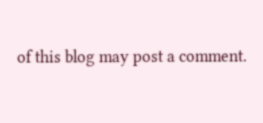of this blog may post a comment.